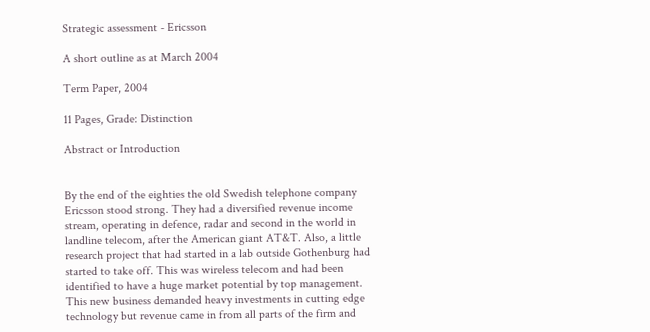Strategic assessment - Ericsson

A short outline as at March 2004

Term Paper, 2004

11 Pages, Grade: Distinction

Abstract or Introduction


By the end of the eighties the old Swedish telephone company Ericsson stood strong. They had a diversified revenue income stream, operating in defence, radar and second in the world in landline telecom, after the American giant AT&T. Also, a little research project that had started in a lab outside Gothenburg had started to take off. This was wireless telecom and had been identified to have a huge market potential by top management. This new business demanded heavy investments in cutting edge technology but revenue came in from all parts of the firm and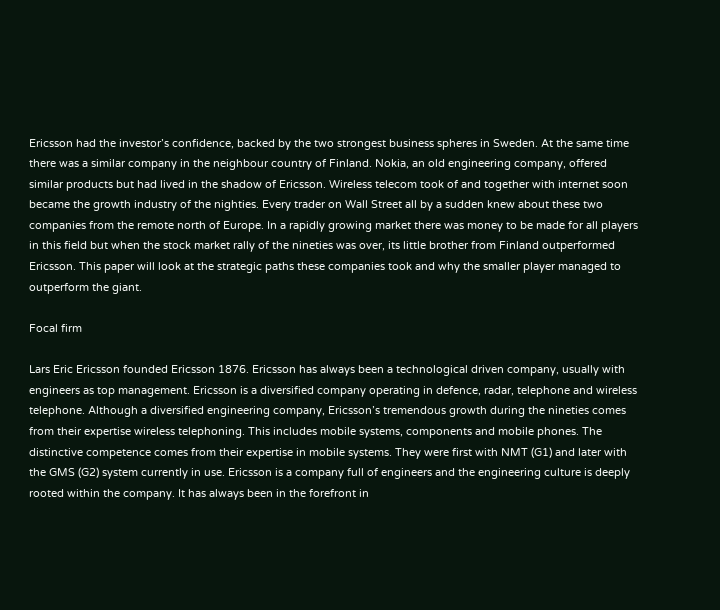Ericsson had the investor’s confidence, backed by the two strongest business spheres in Sweden. At the same time there was a similar company in the neighbour country of Finland. Nokia, an old engineering company, offered similar products but had lived in the shadow of Ericsson. Wireless telecom took of and together with internet soon became the growth industry of the nighties. Every trader on Wall Street all by a sudden knew about these two companies from the remote north of Europe. In a rapidly growing market there was money to be made for all players in this field but when the stock market rally of the nineties was over, its little brother from Finland outperformed Ericsson. This paper will look at the strategic paths these companies took and why the smaller player managed to outperform the giant.

Focal firm

Lars Eric Ericsson founded Ericsson 1876. Ericsson has always been a technological driven company, usually with engineers as top management. Ericsson is a diversified company operating in defence, radar, telephone and wireless telephone. Although a diversified engineering company, Ericsson’s tremendous growth during the nineties comes from their expertise wireless telephoning. This includes mobile systems, components and mobile phones. The distinctive competence comes from their expertise in mobile systems. They were first with NMT (G1) and later with the GMS (G2) system currently in use. Ericsson is a company full of engineers and the engineering culture is deeply rooted within the company. It has always been in the forefront in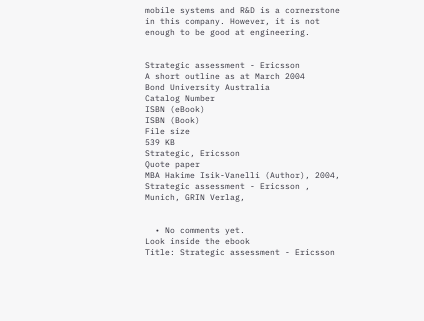mobile systems and R&D is a cornerstone in this company. However, it is not enough to be good at engineering.


Strategic assessment - Ericsson
A short outline as at March 2004
Bond University Australia
Catalog Number
ISBN (eBook)
ISBN (Book)
File size
539 KB
Strategic, Ericsson
Quote paper
MBA Hakime Isik-Vanelli (Author), 2004, Strategic assessment - Ericsson , Munich, GRIN Verlag,


  • No comments yet.
Look inside the ebook
Title: Strategic assessment - Ericsson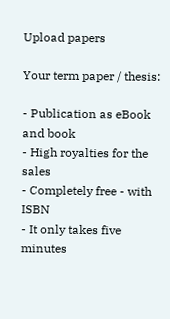Upload papers

Your term paper / thesis:

- Publication as eBook and book
- High royalties for the sales
- Completely free - with ISBN
- It only takes five minutes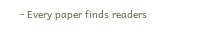- Every paper finds readers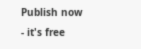Publish now - it's free